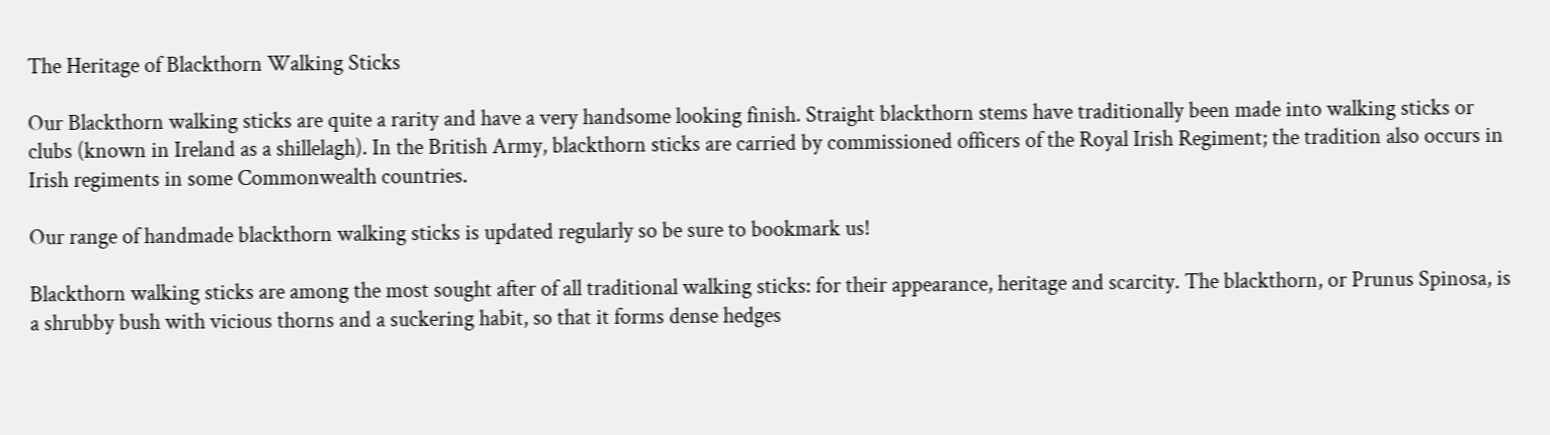The Heritage of Blackthorn Walking Sticks

Our Blackthorn walking sticks are quite a rarity and have a very handsome looking finish. Straight blackthorn stems have traditionally been made into walking sticks or clubs (known in Ireland as a shillelagh). In the British Army, blackthorn sticks are carried by commissioned officers of the Royal Irish Regiment; the tradition also occurs in Irish regiments in some Commonwealth countries.

Our range of handmade blackthorn walking sticks is updated regularly so be sure to bookmark us!

Blackthorn walking sticks are among the most sought after of all traditional walking sticks: for their appearance, heritage and scarcity. The blackthorn, or Prunus Spinosa, is a shrubby bush with vicious thorns and a suckering habit, so that it forms dense hedges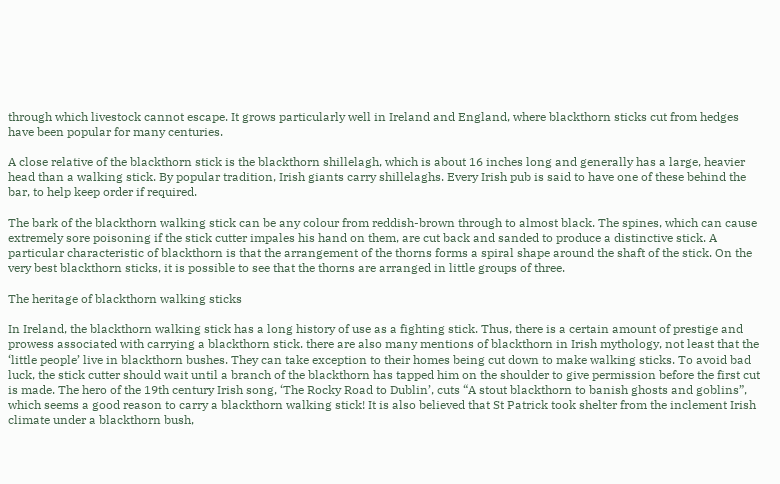through which livestock cannot escape. It grows particularly well in Ireland and England, where blackthorn sticks cut from hedges have been popular for many centuries.

A close relative of the blackthorn stick is the blackthorn shillelagh, which is about 16 inches long and generally has a large, heavier head than a walking stick. By popular tradition, Irish giants carry shillelaghs. Every Irish pub is said to have one of these behind the bar, to help keep order if required.

The bark of the blackthorn walking stick can be any colour from reddish-brown through to almost black. The spines, which can cause extremely sore poisoning if the stick cutter impales his hand on them, are cut back and sanded to produce a distinctive stick. A particular characteristic of blackthorn is that the arrangement of the thorns forms a spiral shape around the shaft of the stick. On the very best blackthorn sticks, it is possible to see that the thorns are arranged in little groups of three.

The heritage of blackthorn walking sticks

In Ireland, the blackthorn walking stick has a long history of use as a fighting stick. Thus, there is a certain amount of prestige and prowess associated with carrying a blackthorn stick. there are also many mentions of blackthorn in Irish mythology, not least that the ‘little people’ live in blackthorn bushes. They can take exception to their homes being cut down to make walking sticks. To avoid bad luck, the stick cutter should wait until a branch of the blackthorn has tapped him on the shoulder to give permission before the first cut is made. The hero of the 19th century Irish song, ‘The Rocky Road to Dublin’, cuts “A stout blackthorn to banish ghosts and goblins”, which seems a good reason to carry a blackthorn walking stick! It is also believed that St Patrick took shelter from the inclement Irish climate under a blackthorn bush,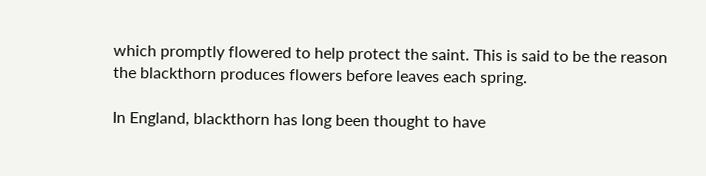which promptly flowered to help protect the saint. This is said to be the reason the blackthorn produces flowers before leaves each spring.

In England, blackthorn has long been thought to have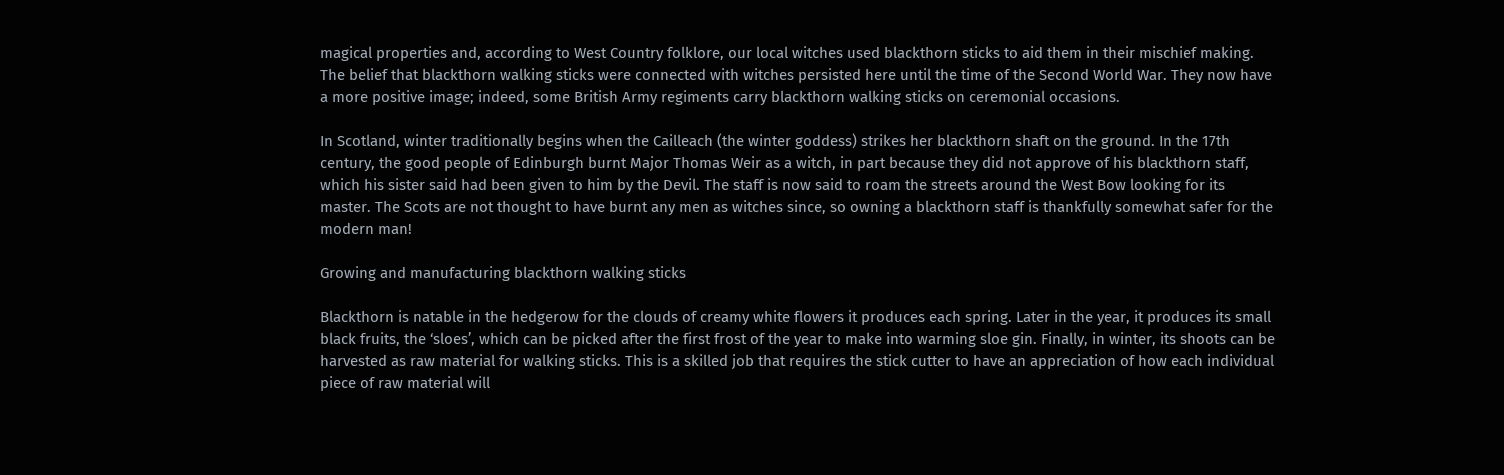magical properties and, according to West Country folklore, our local witches used blackthorn sticks to aid them in their mischief making. The belief that blackthorn walking sticks were connected with witches persisted here until the time of the Second World War. They now have a more positive image; indeed, some British Army regiments carry blackthorn walking sticks on ceremonial occasions.

In Scotland, winter traditionally begins when the Cailleach (the winter goddess) strikes her blackthorn shaft on the ground. In the 17th century, the good people of Edinburgh burnt Major Thomas Weir as a witch, in part because they did not approve of his blackthorn staff, which his sister said had been given to him by the Devil. The staff is now said to roam the streets around the West Bow looking for its master. The Scots are not thought to have burnt any men as witches since, so owning a blackthorn staff is thankfully somewhat safer for the modern man!

Growing and manufacturing blackthorn walking sticks

Blackthorn is natable in the hedgerow for the clouds of creamy white flowers it produces each spring. Later in the year, it produces its small black fruits, the ‘sloes’, which can be picked after the first frost of the year to make into warming sloe gin. Finally, in winter, its shoots can be harvested as raw material for walking sticks. This is a skilled job that requires the stick cutter to have an appreciation of how each individual piece of raw material will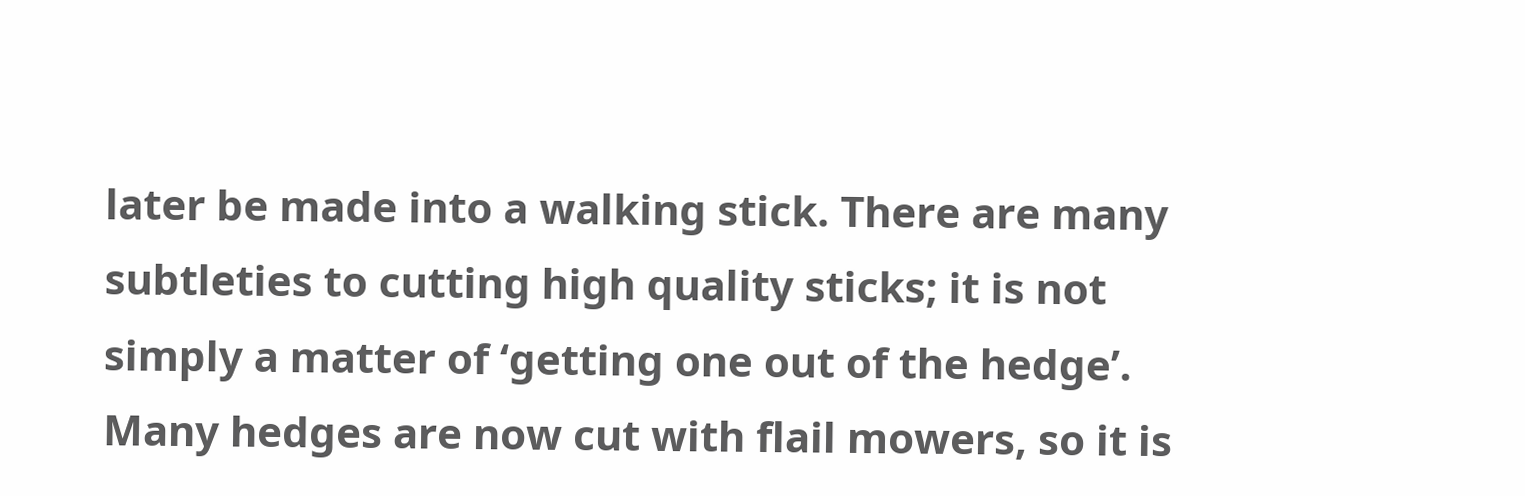later be made into a walking stick. There are many subtleties to cutting high quality sticks; it is not simply a matter of ‘getting one out of the hedge’. Many hedges are now cut with flail mowers, so it is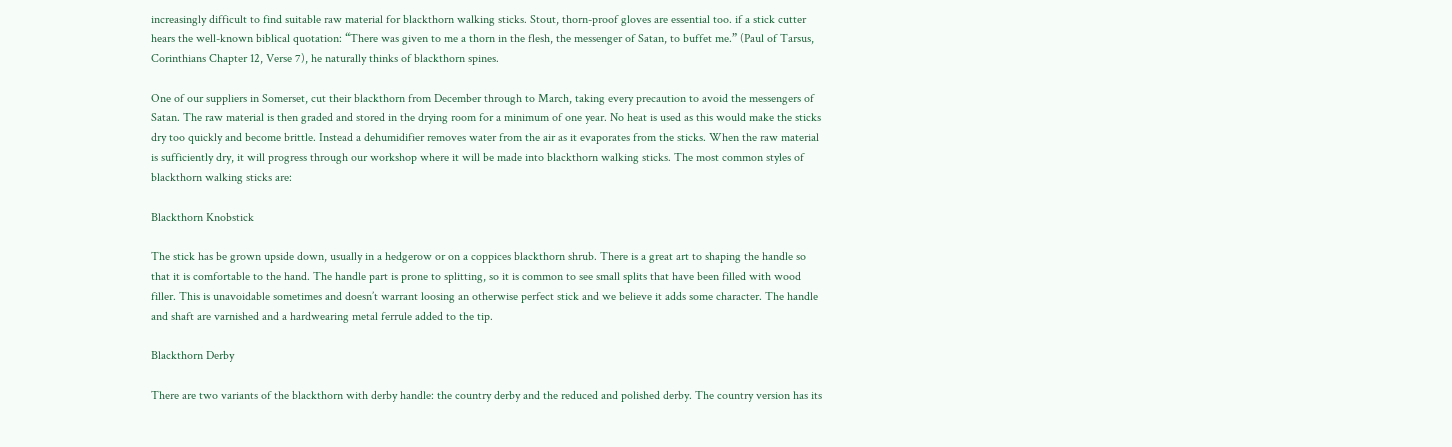increasingly difficult to find suitable raw material for blackthorn walking sticks. Stout, thorn-proof gloves are essential too. if a stick cutter hears the well-known biblical quotation: “There was given to me a thorn in the flesh, the messenger of Satan, to buffet me.” (Paul of Tarsus, Corinthians Chapter 12, Verse 7), he naturally thinks of blackthorn spines.

One of our suppliers in Somerset, cut their blackthorn from December through to March, taking every precaution to avoid the messengers of Satan. The raw material is then graded and stored in the drying room for a minimum of one year. No heat is used as this would make the sticks dry too quickly and become brittle. Instead a dehumidifier removes water from the air as it evaporates from the sticks. When the raw material is sufficiently dry, it will progress through our workshop where it will be made into blackthorn walking sticks. The most common styles of blackthorn walking sticks are:

Blackthorn Knobstick

The stick has be grown upside down, usually in a hedgerow or on a coppices blackthorn shrub. There is a great art to shaping the handle so that it is comfortable to the hand. The handle part is prone to splitting, so it is common to see small splits that have been filled with wood filler. This is unavoidable sometimes and doesn’t warrant loosing an otherwise perfect stick and we believe it adds some character. The handle and shaft are varnished and a hardwearing metal ferrule added to the tip.

Blackthorn Derby

There are two variants of the blackthorn with derby handle: the country derby and the reduced and polished derby. The country version has its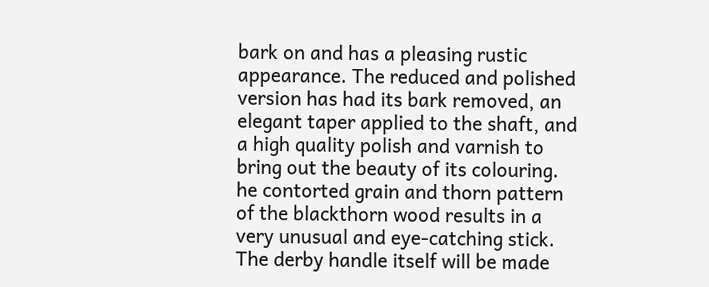bark on and has a pleasing rustic appearance. The reduced and polished version has had its bark removed, an elegant taper applied to the shaft, and a high quality polish and varnish to bring out the beauty of its colouring. he contorted grain and thorn pattern of the blackthorn wood results in a very unusual and eye-catching stick. The derby handle itself will be made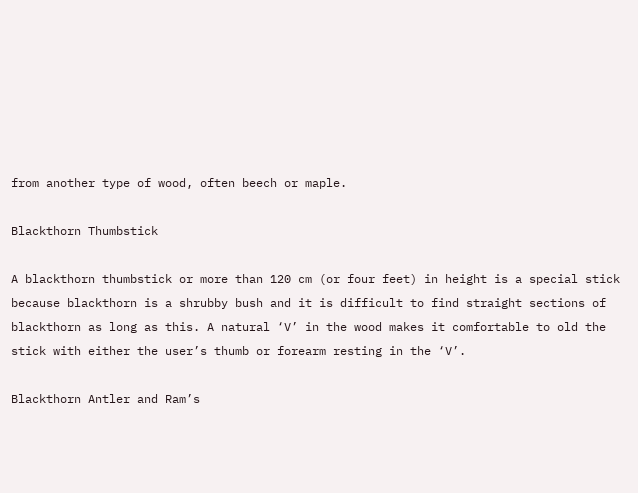from another type of wood, often beech or maple.

Blackthorn Thumbstick

A blackthorn thumbstick or more than 120 cm (or four feet) in height is a special stick because blackthorn is a shrubby bush and it is difficult to find straight sections of blackthorn as long as this. A natural ‘V’ in the wood makes it comfortable to old the stick with either the user’s thumb or forearm resting in the ‘V’.

Blackthorn Antler and Ram’s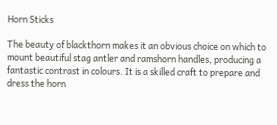Horn Sticks

The beauty of blackthorn makes it an obvious choice on which to mount beautiful stag antler and ramshorn handles, producing a fantastic contrast in colours. It is a skilled craft to prepare and dress the horn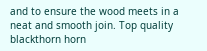and to ensure the wood meets in a neat and smooth join. Top quality blackthorn horn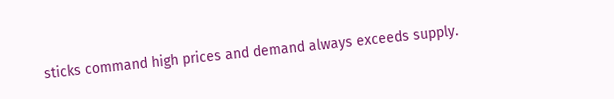sticks command high prices and demand always exceeds supply.